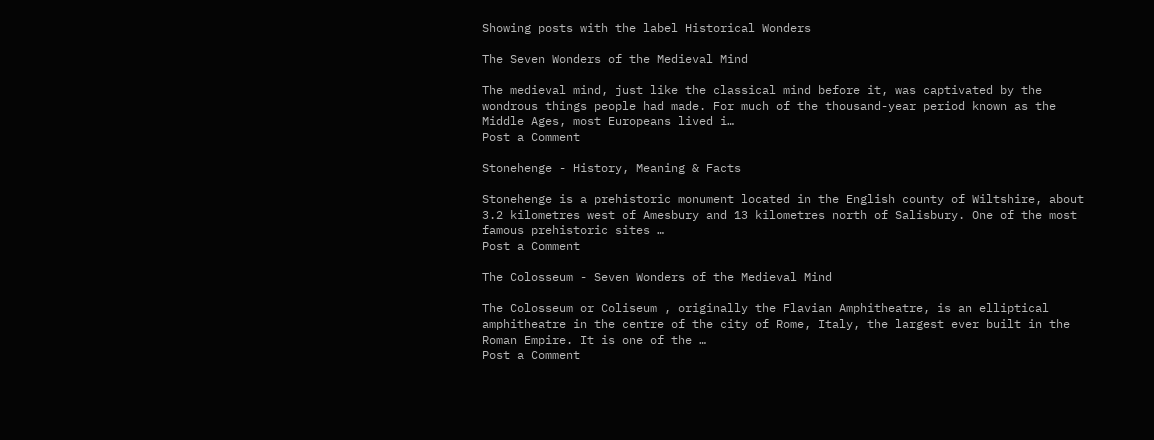Showing posts with the label Historical Wonders

The Seven Wonders of the Medieval Mind

The medieval mind, just like the classical mind before it, was captivated by the wondrous things people had made. For much of the thousand-year period known as the Middle Ages, most Europeans lived i…
Post a Comment

Stonehenge - History, Meaning & Facts

Stonehenge is a prehistoric monument located in the English county of Wiltshire, about 3.2 kilometres west of Amesbury and 13 kilometres north of Salisbury. One of the most famous prehistoric sites …
Post a Comment

The Colosseum - Seven Wonders of the Medieval Mind

The Colosseum or Coliseum , originally the Flavian Amphitheatre, is an elliptical amphitheatre in the centre of the city of Rome, Italy, the largest ever built in the Roman Empire. It is one of the …
Post a Comment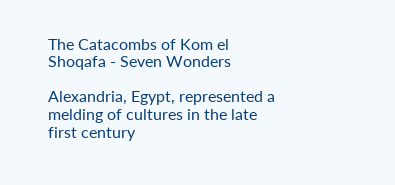The Catacombs of Kom el Shoqafa - Seven Wonders

Alexandria, Egypt, represented a melding of cultures in the late first century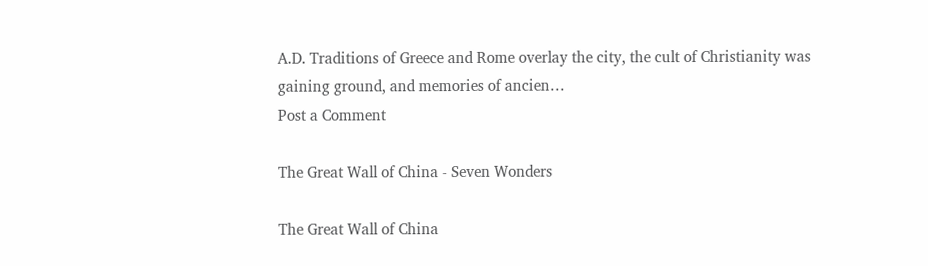A.D. Traditions of Greece and Rome overlay the city, the cult of Christianity was gaining ground, and memories of ancien…
Post a Comment

The Great Wall of China - Seven Wonders

The Great Wall of China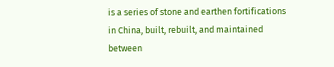is a series of stone and earthen fortifications in China, built, rebuilt, and maintained between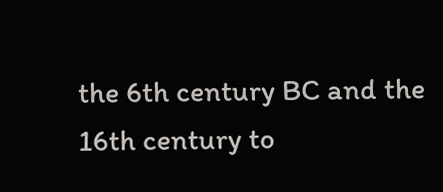the 6th century BC and the 16th century to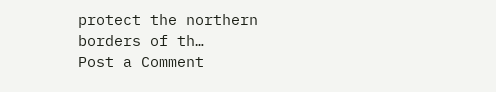protect the northern borders of th…
Post a Comment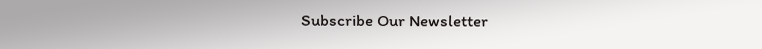Subscribe Our Newsletter